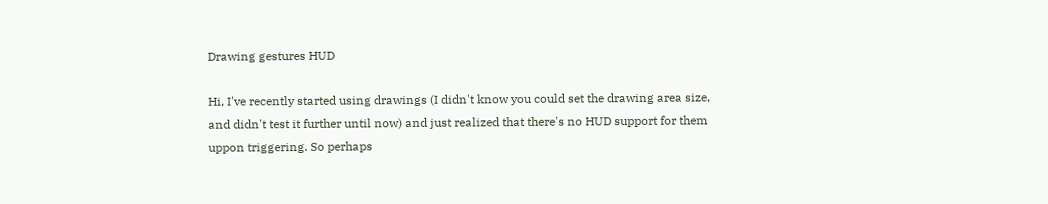Drawing gestures HUD

Hi, I've recently started using drawings (I didn't know you could set the drawing area size, and didn't test it further until now) and just realized that there's no HUD support for them uppon triggering. So perhaps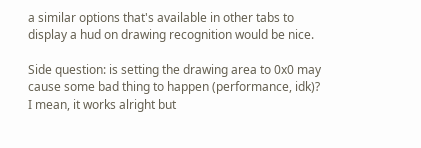a similar options that's available in other tabs to display a hud on drawing recognition would be nice.

Side question: is setting the drawing area to 0x0 may cause some bad thing to happen (performance, idk)? I mean, it works alright but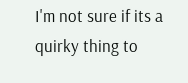I'm not sure if its a quirky thing to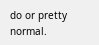do or pretty normal.